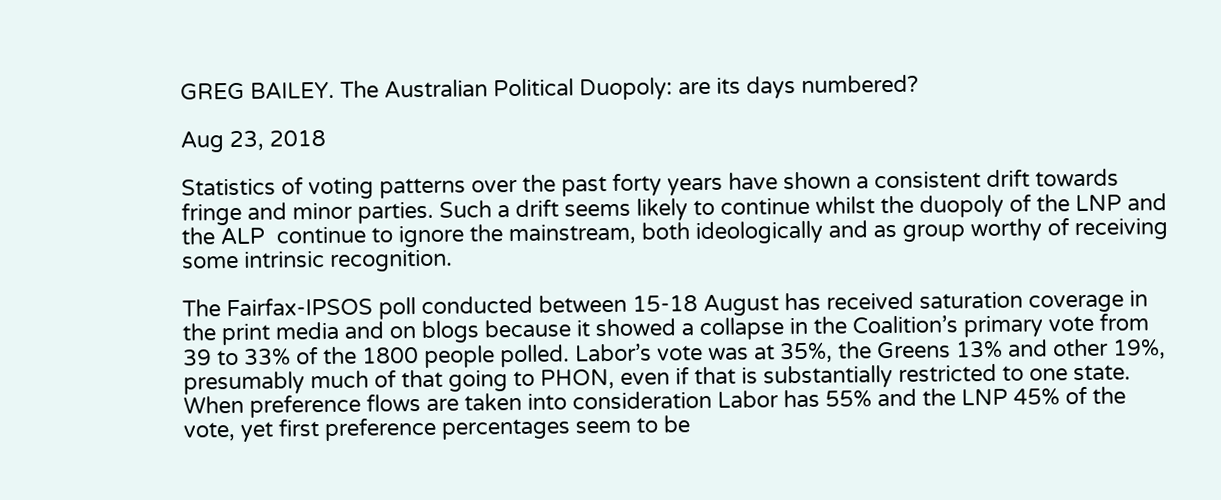GREG BAILEY. The Australian Political Duopoly: are its days numbered?

Aug 23, 2018

Statistics of voting patterns over the past forty years have shown a consistent drift towards fringe and minor parties. Such a drift seems likely to continue whilst the duopoly of the LNP and the ALP  continue to ignore the mainstream, both ideologically and as group worthy of receiving some intrinsic recognition.

The Fairfax-IPSOS poll conducted between 15-18 August has received saturation coverage in the print media and on blogs because it showed a collapse in the Coalition’s primary vote from 39 to 33% of the 1800 people polled. Labor’s vote was at 35%, the Greens 13% and other 19%, presumably much of that going to PHON, even if that is substantially restricted to one state.  When preference flows are taken into consideration Labor has 55% and the LNP 45% of the vote, yet first preference percentages seem to be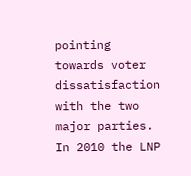pointing towards voter dissatisfaction with the two major parties. In 2010 the LNP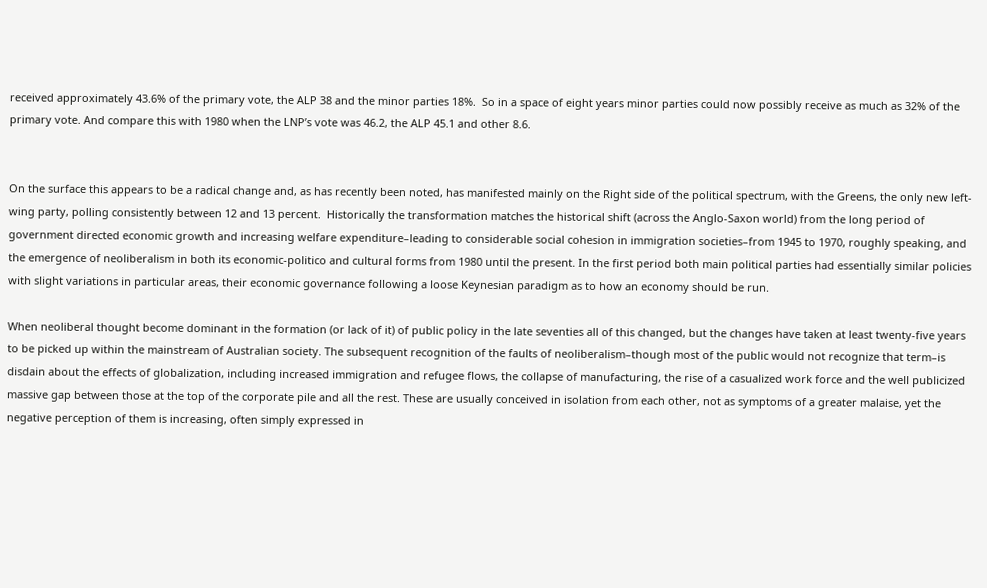received approximately 43.6% of the primary vote, the ALP 38 and the minor parties 18%.  So in a space of eight years minor parties could now possibly receive as much as 32% of the primary vote. And compare this with 1980 when the LNP’s vote was 46.2, the ALP 45.1 and other 8.6.


On the surface this appears to be a radical change and, as has recently been noted, has manifested mainly on the Right side of the political spectrum, with the Greens, the only new left-wing party, polling consistently between 12 and 13 percent.  Historically the transformation matches the historical shift (across the Anglo-Saxon world) from the long period of government directed economic growth and increasing welfare expenditure–leading to considerable social cohesion in immigration societies–from 1945 to 1970, roughly speaking, and the emergence of neoliberalism in both its economic-politico and cultural forms from 1980 until the present. In the first period both main political parties had essentially similar policies with slight variations in particular areas, their economic governance following a loose Keynesian paradigm as to how an economy should be run.

When neoliberal thought become dominant in the formation (or lack of it) of public policy in the late seventies all of this changed, but the changes have taken at least twenty-five years to be picked up within the mainstream of Australian society. The subsequent recognition of the faults of neoliberalism–though most of the public would not recognize that term–is disdain about the effects of globalization, including increased immigration and refugee flows, the collapse of manufacturing, the rise of a casualized work force and the well publicized massive gap between those at the top of the corporate pile and all the rest. These are usually conceived in isolation from each other, not as symptoms of a greater malaise, yet the negative perception of them is increasing, often simply expressed in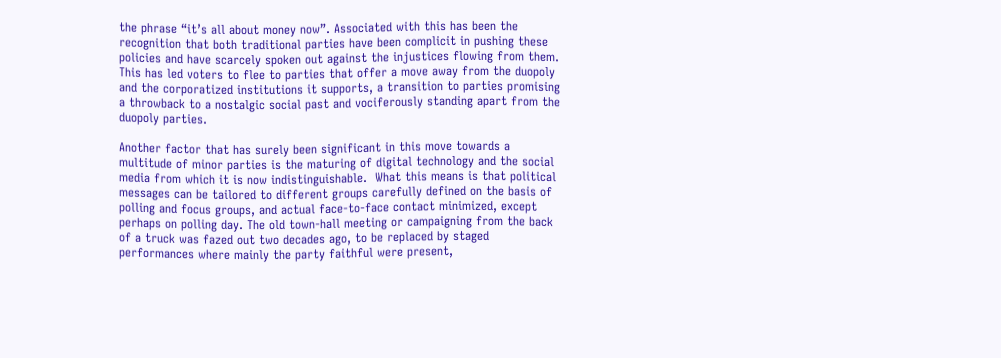the phrase “it’s all about money now”. Associated with this has been the recognition that both traditional parties have been complicit in pushing these policies and have scarcely spoken out against the injustices flowing from them. This has led voters to flee to parties that offer a move away from the duopoly and the corporatized institutions it supports, a transition to parties promising a throwback to a nostalgic social past and vociferously standing apart from the duopoly parties.

Another factor that has surely been significant in this move towards a multitude of minor parties is the maturing of digital technology and the social media from which it is now indistinguishable.  What this means is that political messages can be tailored to different groups carefully defined on the basis of polling and focus groups, and actual face-to-face contact minimized, except perhaps on polling day. The old town-hall meeting or campaigning from the back of a truck was fazed out two decades ago, to be replaced by staged performances where mainly the party faithful were present,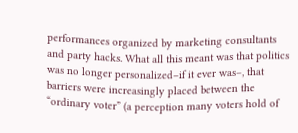performances organized by marketing consultants and party hacks. What all this meant was that politics was no longer personalized–if it ever was–, that barriers were increasingly placed between the “ordinary voter” (a perception many voters hold of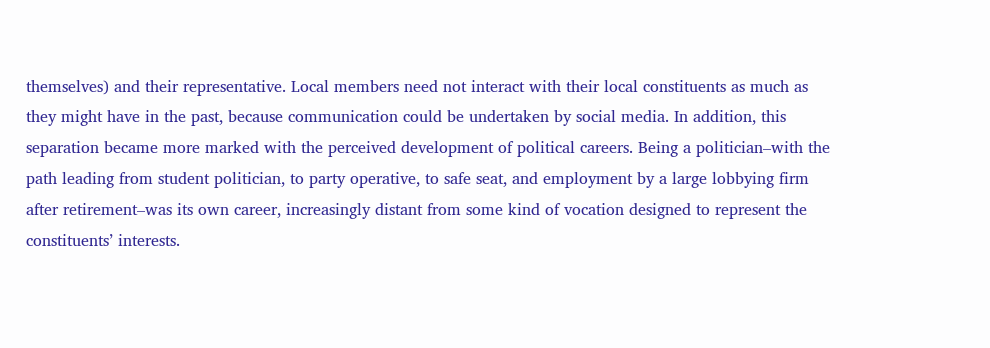themselves) and their representative. Local members need not interact with their local constituents as much as they might have in the past, because communication could be undertaken by social media. In addition, this separation became more marked with the perceived development of political careers. Being a politician–with the path leading from student politician, to party operative, to safe seat, and employment by a large lobbying firm after retirement–was its own career, increasingly distant from some kind of vocation designed to represent the constituents’ interests.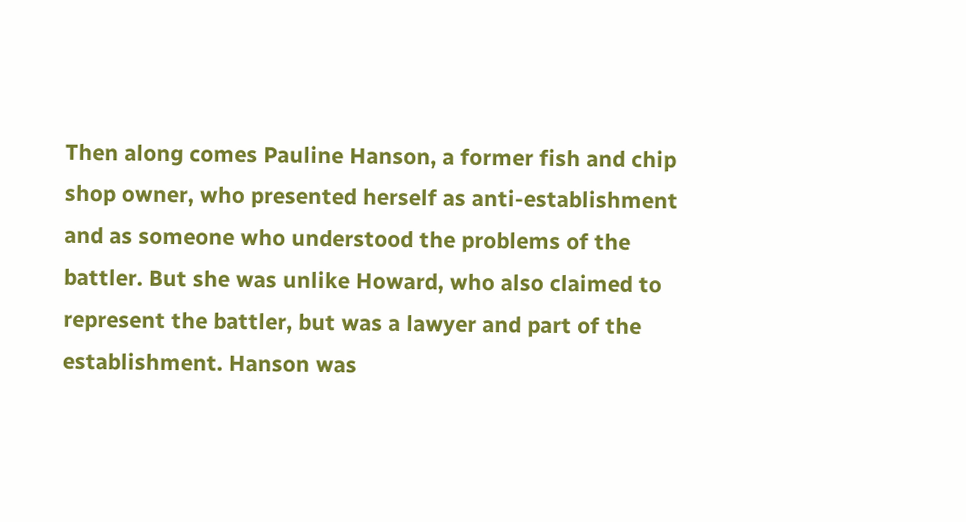Then along comes Pauline Hanson, a former fish and chip shop owner, who presented herself as anti-establishment and as someone who understood the problems of the battler. But she was unlike Howard, who also claimed to represent the battler, but was a lawyer and part of the establishment. Hanson was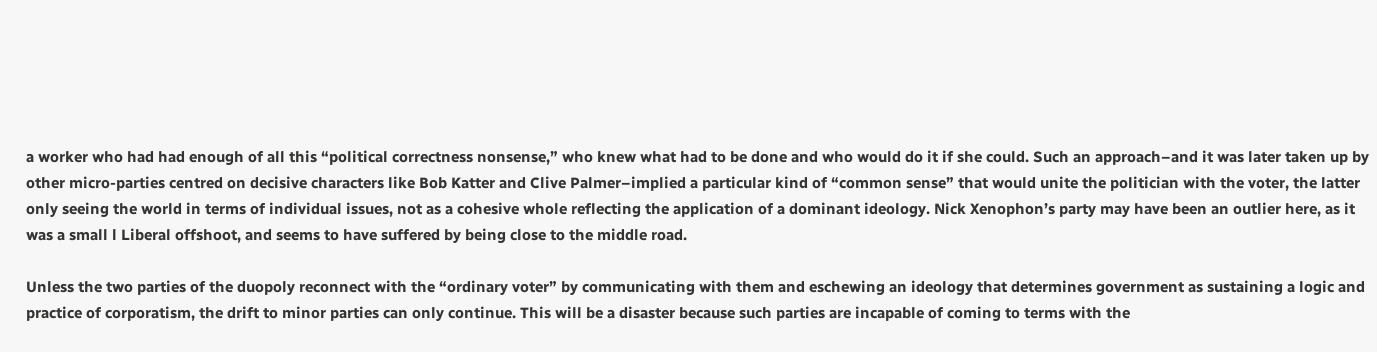a worker who had had enough of all this “political correctness nonsense,” who knew what had to be done and who would do it if she could. Such an approach–and it was later taken up by other micro-parties centred on decisive characters like Bob Katter and Clive Palmer–implied a particular kind of “common sense” that would unite the politician with the voter, the latter only seeing the world in terms of individual issues, not as a cohesive whole reflecting the application of a dominant ideology. Nick Xenophon’s party may have been an outlier here, as it was a small l Liberal offshoot, and seems to have suffered by being close to the middle road.

Unless the two parties of the duopoly reconnect with the “ordinary voter” by communicating with them and eschewing an ideology that determines government as sustaining a logic and practice of corporatism, the drift to minor parties can only continue. This will be a disaster because such parties are incapable of coming to terms with the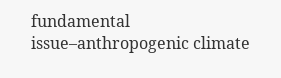fundamental issue–anthropogenic climate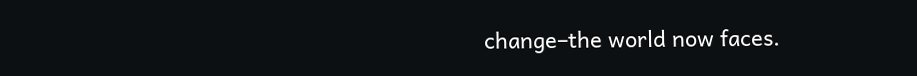change–the world now faces.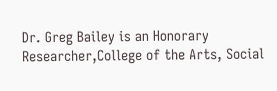Dr. Greg Bailey is an Honorary Researcher,College of the Arts, Social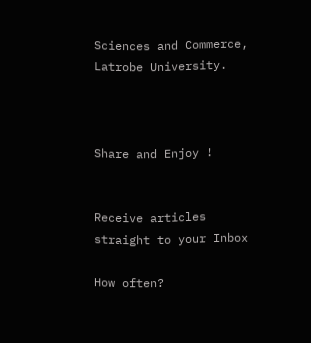Sciences and Commerce, Latrobe University.



Share and Enjoy !


Receive articles straight to your Inbox

How often?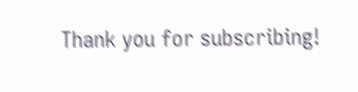Thank you for subscribing!